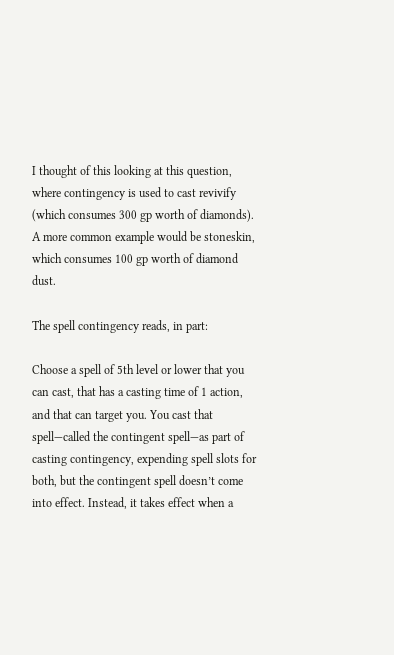I thought of this looking at this question, where contingency is used to cast revivify (which consumes 300 gp worth of diamonds). A more common example would be stoneskin, which consumes 100 gp worth of diamond dust.

The spell contingency reads, in part:

Choose a spell of 5th level or lower that you can cast, that has a casting time of 1 action, and that can target you. You cast that spell—called the contingent spell—as part of casting contingency, expending spell slots for both, but the contingent spell doesn’t come into effect. Instead, it takes effect when a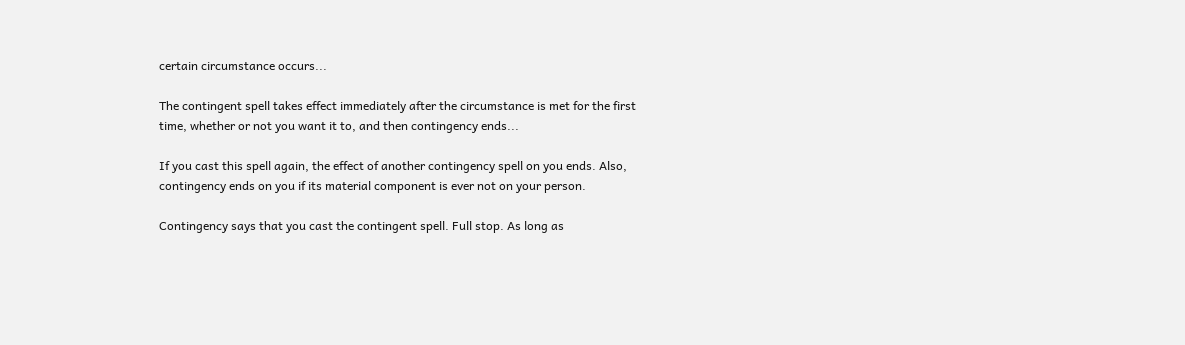certain circumstance occurs...

The contingent spell takes effect immediately after the circumstance is met for the first time, whether or not you want it to, and then contingency ends...

If you cast this spell again, the effect of another contingency spell on you ends. Also, contingency ends on you if its material component is ever not on your person.

Contingency says that you cast the contingent spell. Full stop. As long as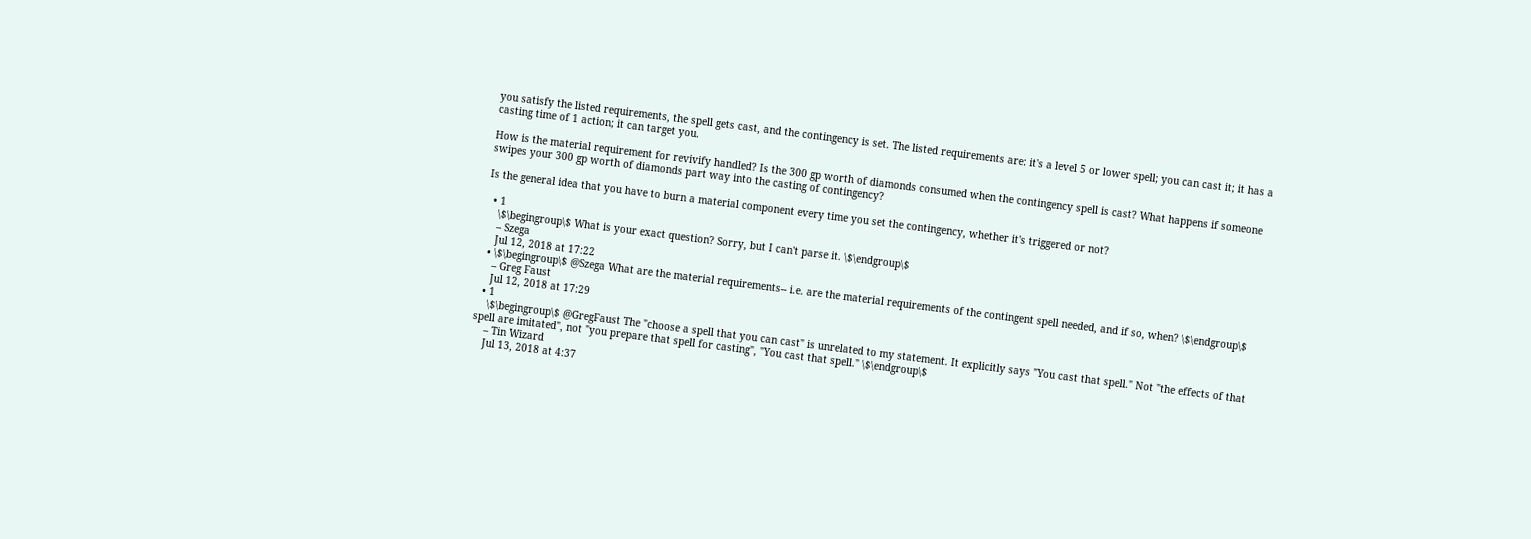you satisfy the listed requirements, the spell gets cast, and the contingency is set. The listed requirements are: it's a level 5 or lower spell; you can cast it; it has a casting time of 1 action; it can target you.

How is the material requirement for revivify handled? Is the 300 gp worth of diamonds consumed when the contingency spell is cast? What happens if someone swipes your 300 gp worth of diamonds part way into the casting of contingency?

Is the general idea that you have to burn a material component every time you set the contingency, whether it's triggered or not?

  • 1
    \$\begingroup\$ What is your exact question? Sorry, but I can't parse it. \$\endgroup\$
    – Szega
    Jul 12, 2018 at 17:22
  • \$\begingroup\$ @Szega What are the material requirements-- i.e. are the material requirements of the contingent spell needed, and if so, when? \$\endgroup\$
    – Greg Faust
    Jul 12, 2018 at 17:29
  • 1
    \$\begingroup\$ @GregFaust The "choose a spell that you can cast" is unrelated to my statement. It explicitly says "You cast that spell." Not "the effects of that spell are imitated", not "you prepare that spell for casting", "You cast that spell." \$\endgroup\$
    – Tin Wizard
    Jul 13, 2018 at 4:37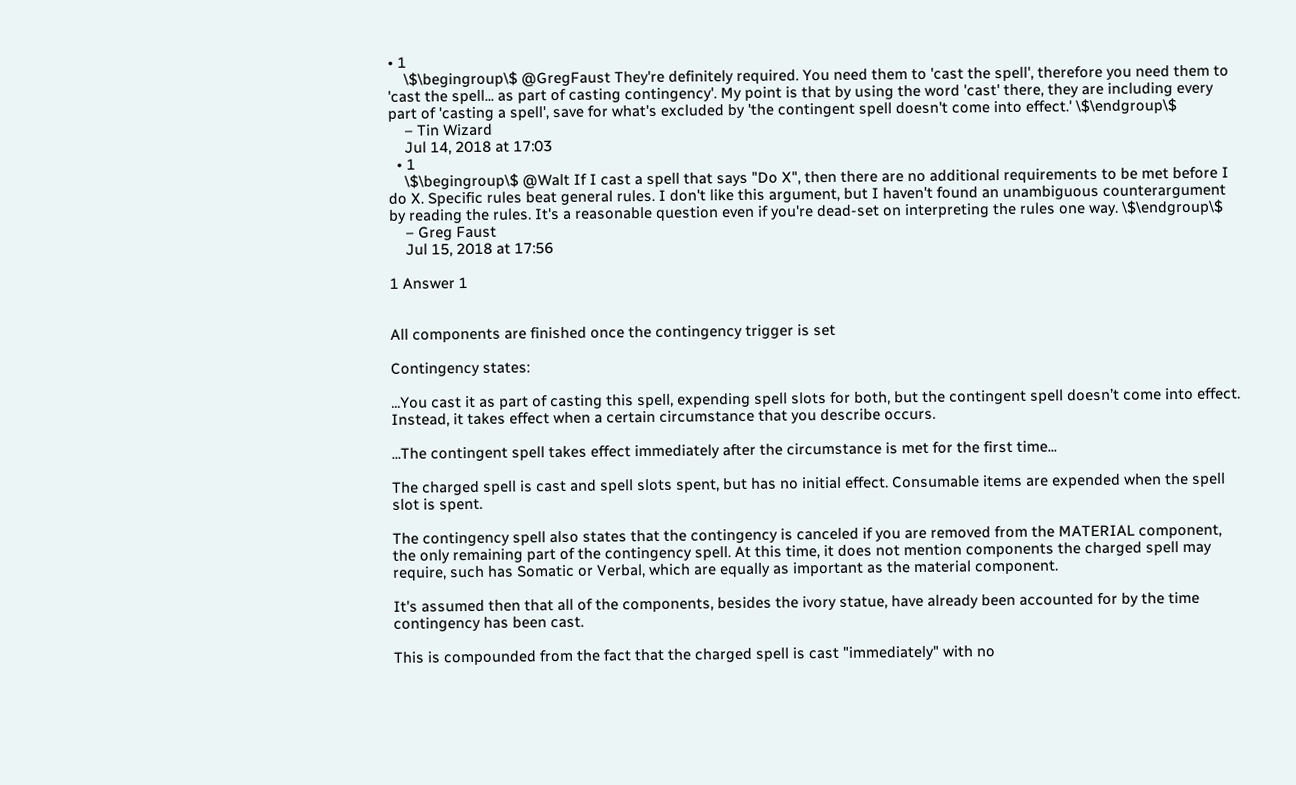• 1
    \$\begingroup\$ @GregFaust They're definitely required. You need them to 'cast the spell', therefore you need them to 'cast the spell... as part of casting contingency'. My point is that by using the word 'cast' there, they are including every part of 'casting a spell', save for what's excluded by 'the contingent spell doesn't come into effect.' \$\endgroup\$
    – Tin Wizard
    Jul 14, 2018 at 17:03
  • 1
    \$\begingroup\$ @Walt If I cast a spell that says "Do X", then there are no additional requirements to be met before I do X. Specific rules beat general rules. I don't like this argument, but I haven't found an unambiguous counterargument by reading the rules. It's a reasonable question even if you're dead-set on interpreting the rules one way. \$\endgroup\$
    – Greg Faust
    Jul 15, 2018 at 17:56

1 Answer 1


All components are finished once the contingency trigger is set

Contingency states:

...You cast it as part of casting this spell, expending spell slots for both, but the contingent spell doesn’t come into effect. Instead, it takes effect when a certain circumstance that you describe occurs.

...The contingent spell takes effect immediately after the circumstance is met for the first time...

The charged spell is cast and spell slots spent, but has no initial effect. Consumable items are expended when the spell slot is spent.

The contingency spell also states that the contingency is canceled if you are removed from the MATERIAL component, the only remaining part of the contingency spell. At this time, it does not mention components the charged spell may require, such has Somatic or Verbal, which are equally as important as the material component.

It's assumed then that all of the components, besides the ivory statue, have already been accounted for by the time contingency has been cast.

This is compounded from the fact that the charged spell is cast "immediately" with no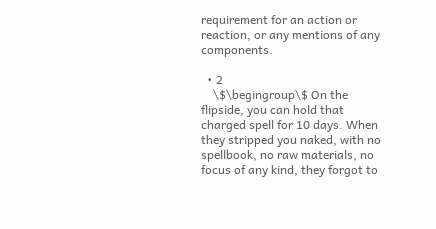requirement for an action or reaction, or any mentions of any components.

  • 2
    \$\begingroup\$ On the flipside, you can hold that charged spell for 10 days. When they stripped you naked, with no spellbook, no raw materials, no focus of any kind, they forgot to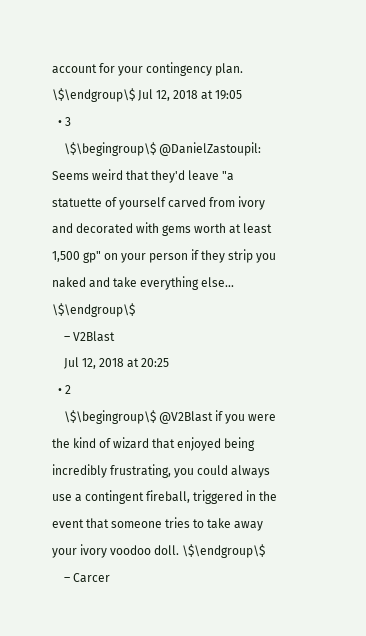account for your contingency plan. \$\endgroup\$ Jul 12, 2018 at 19:05
  • 3
    \$\begingroup\$ @DanielZastoupil: Seems weird that they'd leave "a statuette of yourself carved from ivory and decorated with gems worth at least 1,500 gp" on your person if they strip you naked and take everything else... \$\endgroup\$
    – V2Blast
    Jul 12, 2018 at 20:25
  • 2
    \$\begingroup\$ @V2Blast if you were the kind of wizard that enjoyed being incredibly frustrating, you could always use a contingent fireball, triggered in the event that someone tries to take away your ivory voodoo doll. \$\endgroup\$
    – Carcer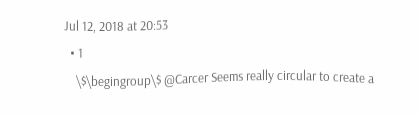Jul 12, 2018 at 20:53
  • 1
    \$\begingroup\$ @Carcer Seems really circular to create a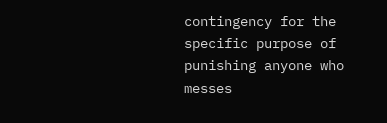contingency for the specific purpose of punishing anyone who messes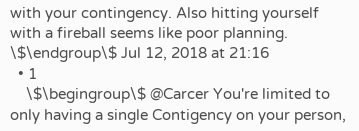with your contingency. Also hitting yourself with a fireball seems like poor planning. \$\endgroup\$ Jul 12, 2018 at 21:16
  • 1
    \$\begingroup\$ @Carcer You're limited to only having a single Contigency on your person,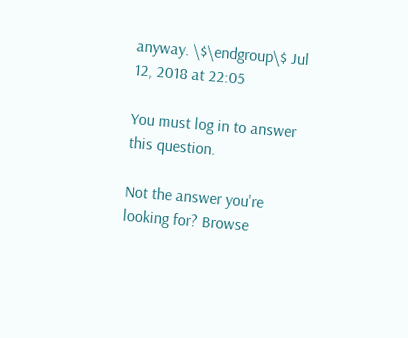anyway. \$\endgroup\$ Jul 12, 2018 at 22:05

You must log in to answer this question.

Not the answer you're looking for? Browse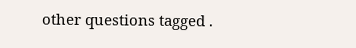other questions tagged .